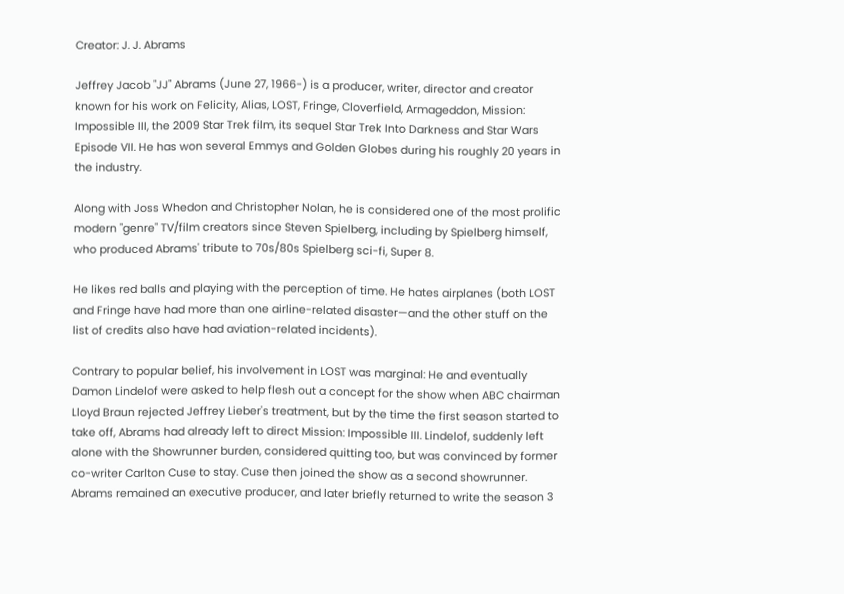Creator: J. J. Abrams

Jeffrey Jacob "JJ" Abrams (June 27, 1966-) is a producer, writer, director and creator known for his work on Felicity, Alias, LOST, Fringe, Cloverfield, Armageddon, Mission: Impossible III, the 2009 Star Trek film, its sequel Star Trek Into Darkness and Star Wars Episode VII. He has won several Emmys and Golden Globes during his roughly 20 years in the industry.

Along with Joss Whedon and Christopher Nolan, he is considered one of the most prolific modern "genre" TV/film creators since Steven Spielberg, including by Spielberg himself, who produced Abrams' tribute to 70s/80s Spielberg sci-fi, Super 8.

He likes red balls and playing with the perception of time. He hates airplanes (both LOST and Fringe have had more than one airline-related disaster—and the other stuff on the list of credits also have had aviation-related incidents).

Contrary to popular belief, his involvement in LOST was marginal: He and eventually Damon Lindelof were asked to help flesh out a concept for the show when ABC chairman Lloyd Braun rejected Jeffrey Lieber's treatment, but by the time the first season started to take off, Abrams had already left to direct Mission: Impossible III. Lindelof, suddenly left alone with the Showrunner burden, considered quitting too, but was convinced by former co-writer Carlton Cuse to stay. Cuse then joined the show as a second showrunner. Abrams remained an executive producer, and later briefly returned to write the season 3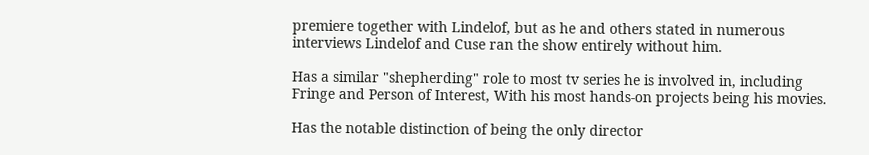premiere together with Lindelof, but as he and others stated in numerous interviews Lindelof and Cuse ran the show entirely without him.

Has a similar "shepherding" role to most tv series he is involved in, including Fringe and Person of Interest, With his most hands-on projects being his movies.

Has the notable distinction of being the only director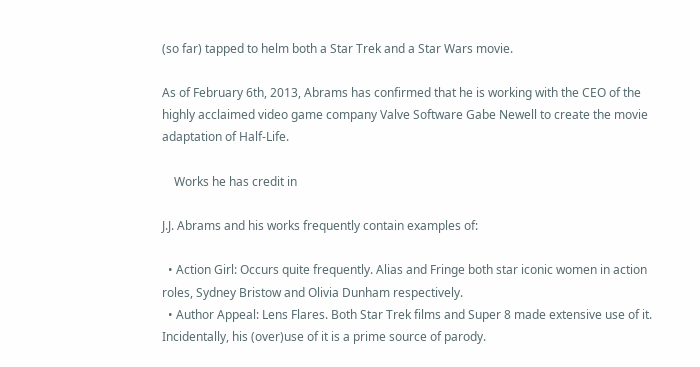(so far) tapped to helm both a Star Trek and a Star Wars movie.

As of February 6th, 2013, Abrams has confirmed that he is working with the CEO of the highly acclaimed video game company Valve Software Gabe Newell to create the movie adaptation of Half-Life.

    Works he has credit in

J.J. Abrams and his works frequently contain examples of:

  • Action Girl: Occurs quite frequently. Alias and Fringe both star iconic women in action roles, Sydney Bristow and Olivia Dunham respectively.
  • Author Appeal: Lens Flares. Both Star Trek films and Super 8 made extensive use of it. Incidentally, his (over)use of it is a prime source of parody.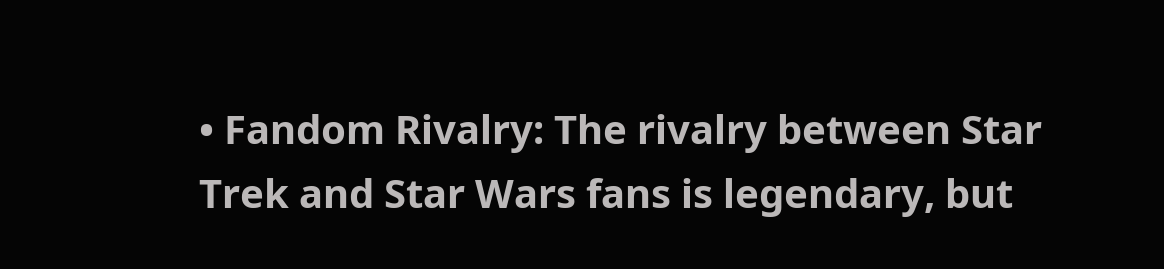• Fandom Rivalry: The rivalry between Star Trek and Star Wars fans is legendary, but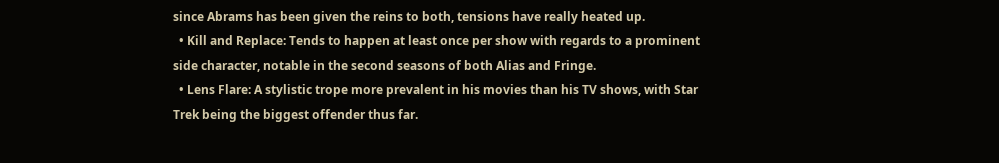since Abrams has been given the reins to both, tensions have really heated up.
  • Kill and Replace: Tends to happen at least once per show with regards to a prominent side character, notable in the second seasons of both Alias and Fringe.
  • Lens Flare: A stylistic trope more prevalent in his movies than his TV shows, with Star Trek being the biggest offender thus far.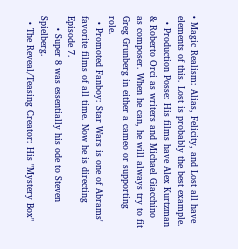• Magic Realism: Alias, Felicity, and Lost all have elements of this. Lost is probably the best example.
  • Production Posse: His films have Alex Kurtzman & Roberto Orci as writers and Michael Giacchino as composer. When he can, he will always try to fit Greg Grunberg in either a cameo or supporting role.
  • Promoted Fanboy: Star Wars is one of Abrams' favorite films of all time. Now he is directing Episode 7.
    • Super 8 was essentially his ode to Steven Spielberg.
  • The Reveal/Teasing Creator: His "Mystery Box"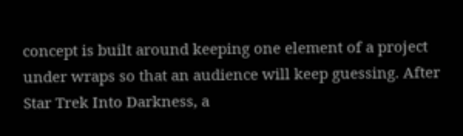concept is built around keeping one element of a project under wraps so that an audience will keep guessing. After Star Trek Into Darkness, a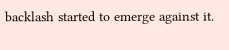backlash started to emerge against it.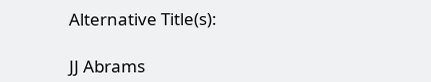Alternative Title(s):

JJ Abrams